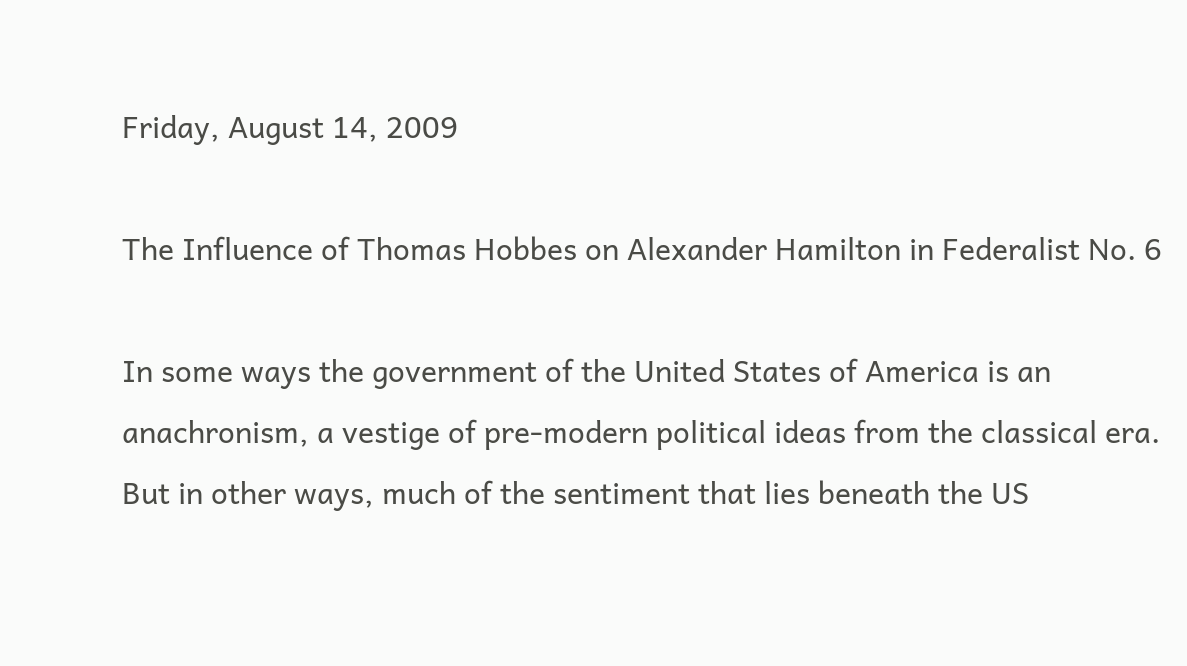Friday, August 14, 2009

The Influence of Thomas Hobbes on Alexander Hamilton in Federalist No. 6

In some ways the government of the United States of America is an anachronism, a vestige of pre-modern political ideas from the classical era. But in other ways, much of the sentiment that lies beneath the US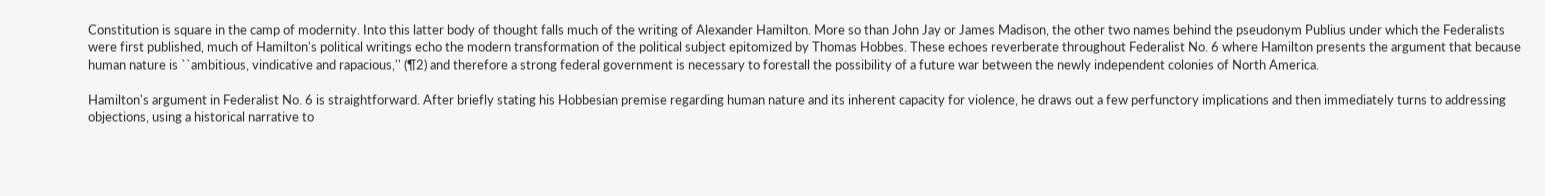Constitution is square in the camp of modernity. Into this latter body of thought falls much of the writing of Alexander Hamilton. More so than John Jay or James Madison, the other two names behind the pseudonym Publius under which the Federalists were first published, much of Hamilton's political writings echo the modern transformation of the political subject epitomized by Thomas Hobbes. These echoes reverberate throughout Federalist No. 6 where Hamilton presents the argument that because human nature is ``ambitious, vindicative and rapacious,'' (¶2) and therefore a strong federal government is necessary to forestall the possibility of a future war between the newly independent colonies of North America.

Hamilton's argument in Federalist No. 6 is straightforward. After briefly stating his Hobbesian premise regarding human nature and its inherent capacity for violence, he draws out a few perfunctory implications and then immediately turns to addressing objections, using a historical narrative to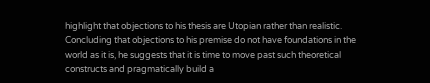highlight that objections to his thesis are Utopian rather than realistic. Concluding that objections to his premise do not have foundations in the world as it is, he suggests that it is time to move past such theoretical constructs and pragmatically build a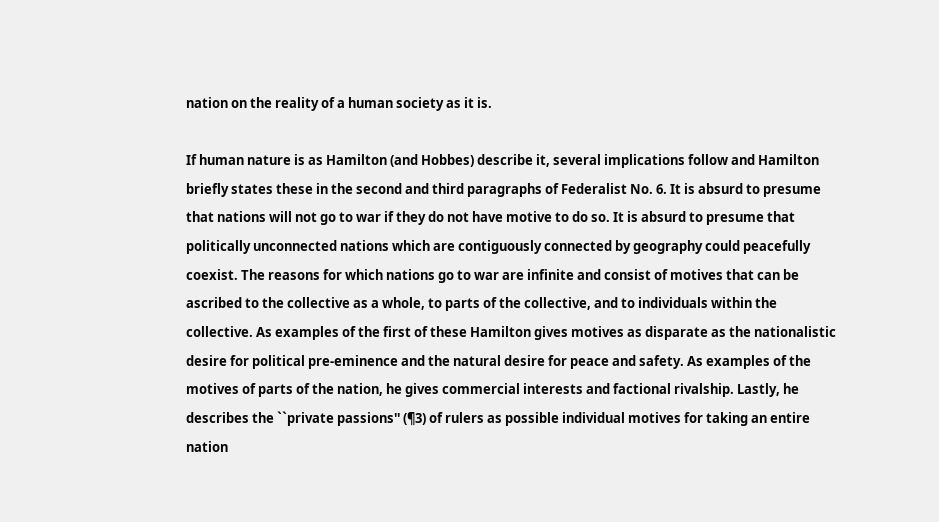nation on the reality of a human society as it is.

If human nature is as Hamilton (and Hobbes) describe it, several implications follow and Hamilton briefly states these in the second and third paragraphs of Federalist No. 6. It is absurd to presume that nations will not go to war if they do not have motive to do so. It is absurd to presume that politically unconnected nations which are contiguously connected by geography could peacefully coexist. The reasons for which nations go to war are infinite and consist of motives that can be ascribed to the collective as a whole, to parts of the collective, and to individuals within the collective. As examples of the first of these Hamilton gives motives as disparate as the nationalistic desire for political pre-eminence and the natural desire for peace and safety. As examples of the motives of parts of the nation, he gives commercial interests and factional rivalship. Lastly, he describes the ``private passions'' (¶3) of rulers as possible individual motives for taking an entire nation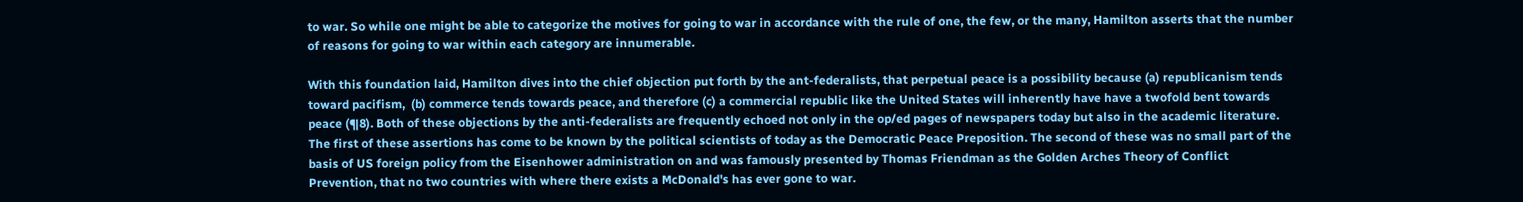to war. So while one might be able to categorize the motives for going to war in accordance with the rule of one, the few, or the many, Hamilton asserts that the number of reasons for going to war within each category are innumerable.

With this foundation laid, Hamilton dives into the chief objection put forth by the ant-federalists, that perpetual peace is a possibility because (a) republicanism tends toward pacifism,  (b) commerce tends towards peace, and therefore (c) a commercial republic like the United States will inherently have have a twofold bent towards peace (¶8). Both of these objections by the anti-federalists are frequently echoed not only in the op/ed pages of newspapers today but also in the academic literature. The first of these assertions has come to be known by the political scientists of today as the Democratic Peace Preposition. The second of these was no small part of the basis of US foreign policy from the Eisenhower administration on and was famously presented by Thomas Friendman as the Golden Arches Theory of Conflict Prevention, that no two countries with where there exists a McDonald's has ever gone to war.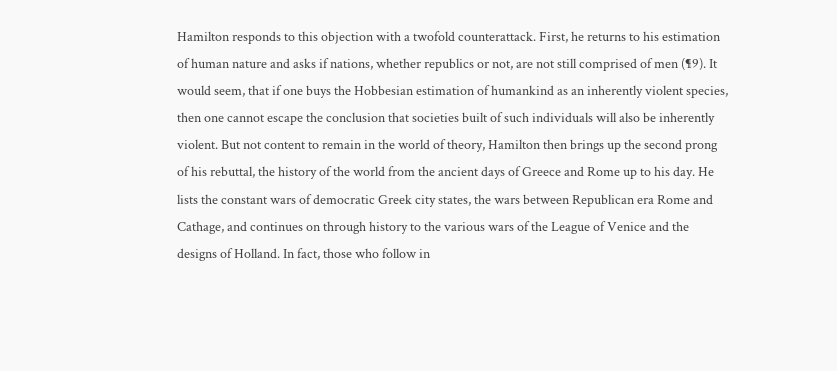Hamilton responds to this objection with a twofold counterattack. First, he returns to his estimation of human nature and asks if nations, whether republics or not, are not still comprised of men (¶9). It would seem, that if one buys the Hobbesian estimation of humankind as an inherently violent species, then one cannot escape the conclusion that societies built of such individuals will also be inherently violent. But not content to remain in the world of theory, Hamilton then brings up the second prong of his rebuttal, the history of the world from the ancient days of Greece and Rome up to his day. He lists the constant wars of democratic Greek city states, the wars between Republican era Rome and Cathage, and continues on through history to the various wars of the League of Venice and the designs of Holland. In fact, those who follow in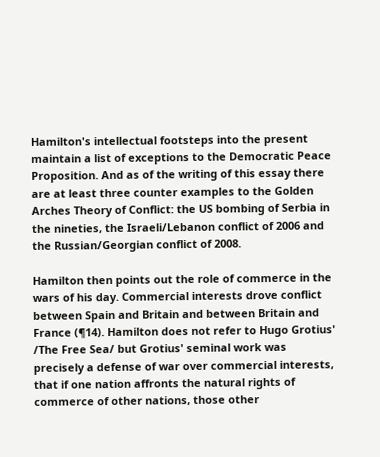Hamilton's intellectual footsteps into the present maintain a list of exceptions to the Democratic Peace Proposition. And as of the writing of this essay there are at least three counter examples to the Golden Arches Theory of Conflict: the US bombing of Serbia in the nineties, the Israeli/Lebanon conflict of 2006 and the Russian/Georgian conflict of 2008.

Hamilton then points out the role of commerce in the wars of his day. Commercial interests drove conflict between Spain and Britain and between Britain and France (¶14). Hamilton does not refer to Hugo Grotius' /The Free Sea/ but Grotius' seminal work was precisely a defense of war over commercial interests, that if one nation affronts the natural rights of commerce of other nations, those other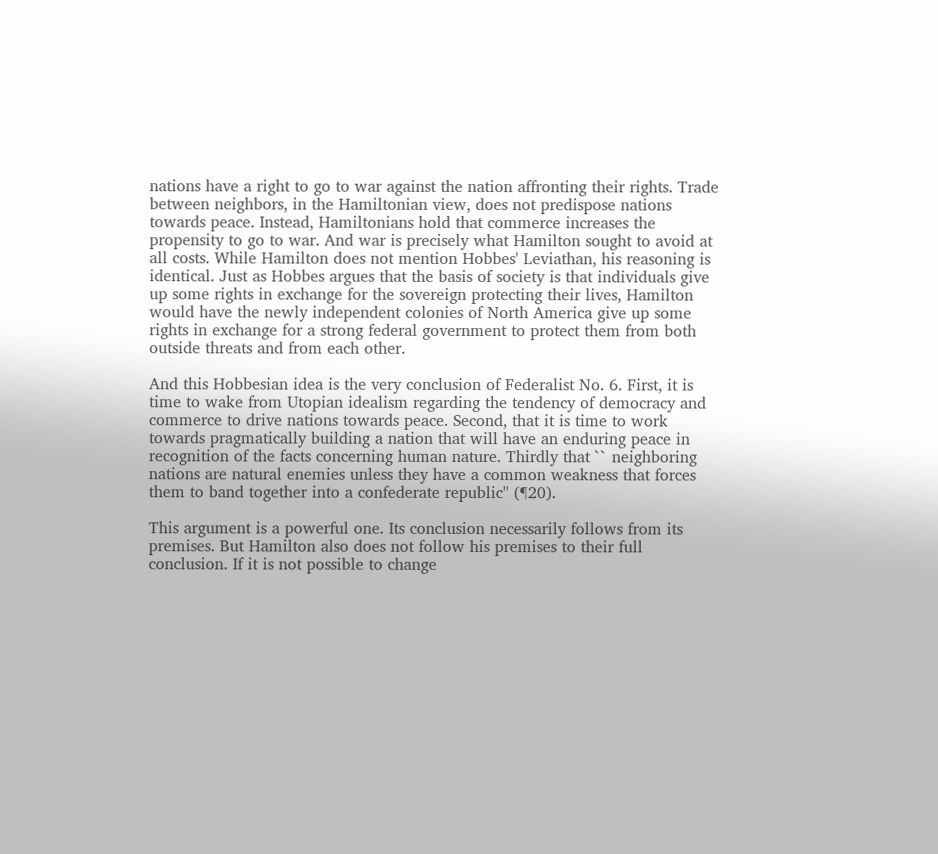nations have a right to go to war against the nation affronting their rights. Trade between neighbors, in the Hamiltonian view, does not predispose nations towards peace. Instead, Hamiltonians hold that commerce increases the propensity to go to war. And war is precisely what Hamilton sought to avoid at all costs. While Hamilton does not mention Hobbes' Leviathan, his reasoning is identical. Just as Hobbes argues that the basis of society is that individuals give up some rights in exchange for the sovereign protecting their lives, Hamilton would have the newly independent colonies of North America give up some rights in exchange for a strong federal government to protect them from both outside threats and from each other.

And this Hobbesian idea is the very conclusion of Federalist No. 6. First, it is time to wake from Utopian idealism regarding the tendency of democracy and commerce to drive nations towards peace. Second, that it is time to work towards pragmatically building a nation that will have an enduring peace in recognition of the facts concerning human nature. Thirdly that `` neighboring nations are natural enemies unless they have a common weakness that forces them to band together into a confederate republic'' (¶20).

This argument is a powerful one. Its conclusion necessarily follows from its premises. But Hamilton also does not follow his premises to their full conclusion. If it is not possible to change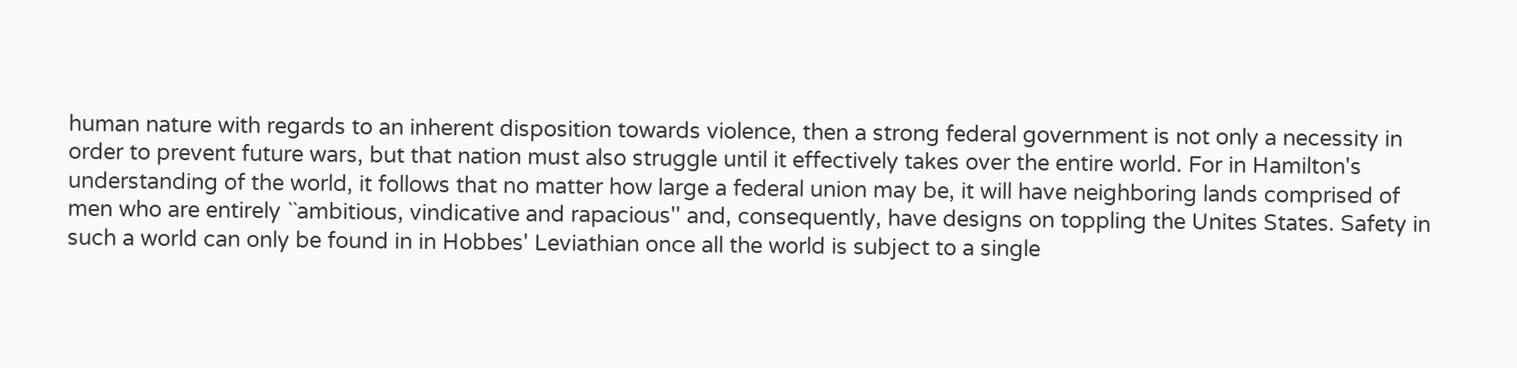human nature with regards to an inherent disposition towards violence, then a strong federal government is not only a necessity in order to prevent future wars, but that nation must also struggle until it effectively takes over the entire world. For in Hamilton's understanding of the world, it follows that no matter how large a federal union may be, it will have neighboring lands comprised of men who are entirely ``ambitious, vindicative and rapacious'' and, consequently, have designs on toppling the Unites States. Safety in such a world can only be found in in Hobbes' Leviathian once all the world is subject to a single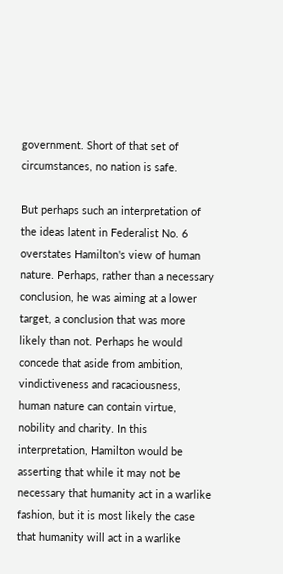government. Short of that set of circumstances, no nation is safe.

But perhaps such an interpretation of the ideas latent in Federalist No. 6 overstates Hamilton's view of human nature. Perhaps, rather than a necessary conclusion, he was aiming at a lower target, a conclusion that was more likely than not. Perhaps he would concede that aside from ambition, vindictiveness and racaciousness, human nature can contain virtue, nobility and charity. In this interpretation, Hamilton would be asserting that while it may not be necessary that humanity act in a warlike fashion, but it is most likely the case that humanity will act in a warlike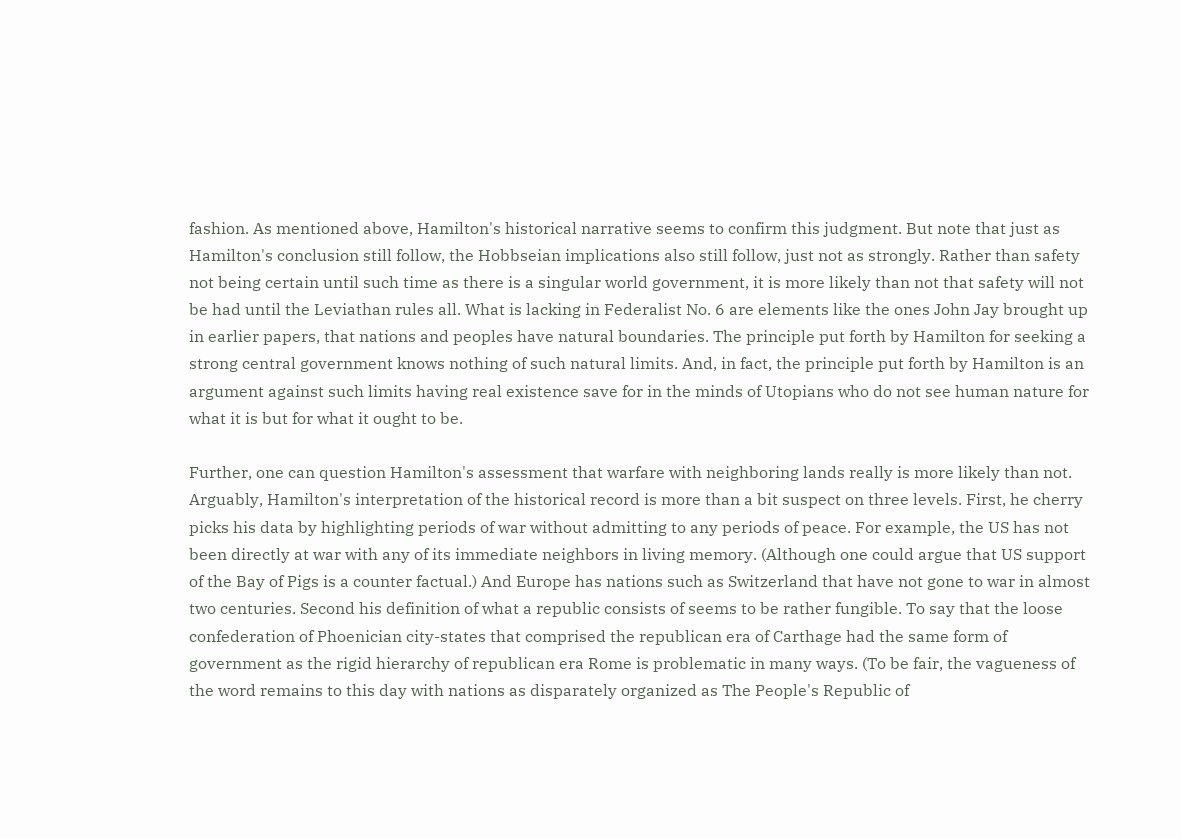fashion. As mentioned above, Hamilton's historical narrative seems to confirm this judgment. But note that just as Hamilton's conclusion still follow, the Hobbseian implications also still follow, just not as strongly. Rather than safety not being certain until such time as there is a singular world government, it is more likely than not that safety will not be had until the Leviathan rules all. What is lacking in Federalist No. 6 are elements like the ones John Jay brought up in earlier papers, that nations and peoples have natural boundaries. The principle put forth by Hamilton for seeking a strong central government knows nothing of such natural limits. And, in fact, the principle put forth by Hamilton is an argument against such limits having real existence save for in the minds of Utopians who do not see human nature for what it is but for what it ought to be.

Further, one can question Hamilton's assessment that warfare with neighboring lands really is more likely than not. Arguably, Hamilton's interpretation of the historical record is more than a bit suspect on three levels. First, he cherry picks his data by highlighting periods of war without admitting to any periods of peace. For example, the US has not been directly at war with any of its immediate neighbors in living memory. (Although one could argue that US support of the Bay of Pigs is a counter factual.) And Europe has nations such as Switzerland that have not gone to war in almost two centuries. Second his definition of what a republic consists of seems to be rather fungible. To say that the loose confederation of Phoenician city-states that comprised the republican era of Carthage had the same form of government as the rigid hierarchy of republican era Rome is problematic in many ways. (To be fair, the vagueness of the word remains to this day with nations as disparately organized as The People's Republic of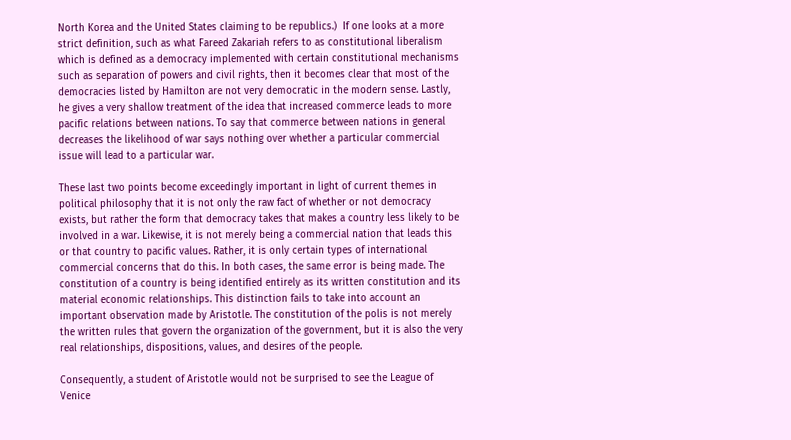North Korea and the United States claiming to be republics.)  If one looks at a more strict definition, such as what Fareed Zakariah refers to as constitutional liberalism which is defined as a democracy implemented with certain constitutional mechanisms such as separation of powers and civil rights, then it becomes clear that most of the democracies listed by Hamilton are not very democratic in the modern sense. Lastly, he gives a very shallow treatment of the idea that increased commerce leads to more pacific relations between nations. To say that commerce between nations in general decreases the likelihood of war says nothing over whether a particular commercial issue will lead to a particular war.

These last two points become exceedingly important in light of current themes in political philosophy that it is not only the raw fact of whether or not democracy exists, but rather the form that democracy takes that makes a country less likely to be involved in a war. Likewise, it is not merely being a commercial nation that leads this or that country to pacific values. Rather, it is only certain types of international commercial concerns that do this. In both cases, the same error is being made. The constitution of a country is being identified entirely as its written constitution and its material economic relationships. This distinction fails to take into account an important observation made by Aristotle. The constitution of the polis is not merely the written rules that govern the organization of the government, but it is also the very real relationships, dispositions, values, and desires of the people.

Consequently, a student of Aristotle would not be surprised to see the League of Venice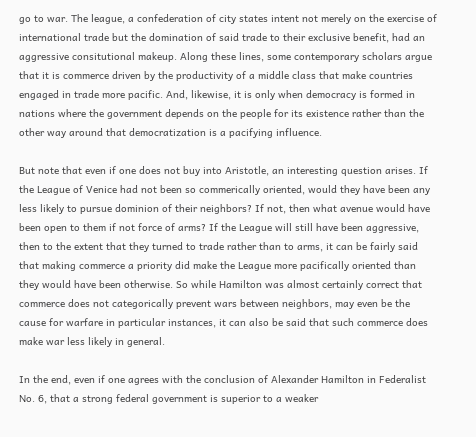go to war. The league, a confederation of city states intent not merely on the exercise of international trade but the domination of said trade to their exclusive benefit, had an aggressive consitutional makeup. Along these lines, some contemporary scholars argue that it is commerce driven by the productivity of a middle class that make countries engaged in trade more pacific. And, likewise, it is only when democracy is formed in nations where the government depends on the people for its existence rather than the other way around that democratization is a pacifying influence.

But note that even if one does not buy into Aristotle, an interesting question arises. If the League of Venice had not been so commerically oriented, would they have been any less likely to pursue dominion of their neighbors? If not, then what avenue would have been open to them if not force of arms? If the League will still have been aggressive, then to the extent that they turned to trade rather than to arms, it can be fairly said that making commerce a priority did make the League more pacifically oriented than they would have been otherwise. So while Hamilton was almost certainly correct that commerce does not categorically prevent wars between neighbors, may even be the cause for warfare in particular instances, it can also be said that such commerce does make war less likely in general.

In the end, even if one agrees with the conclusion of Alexander Hamilton in Federalist No. 6, that a strong federal government is superior to a weaker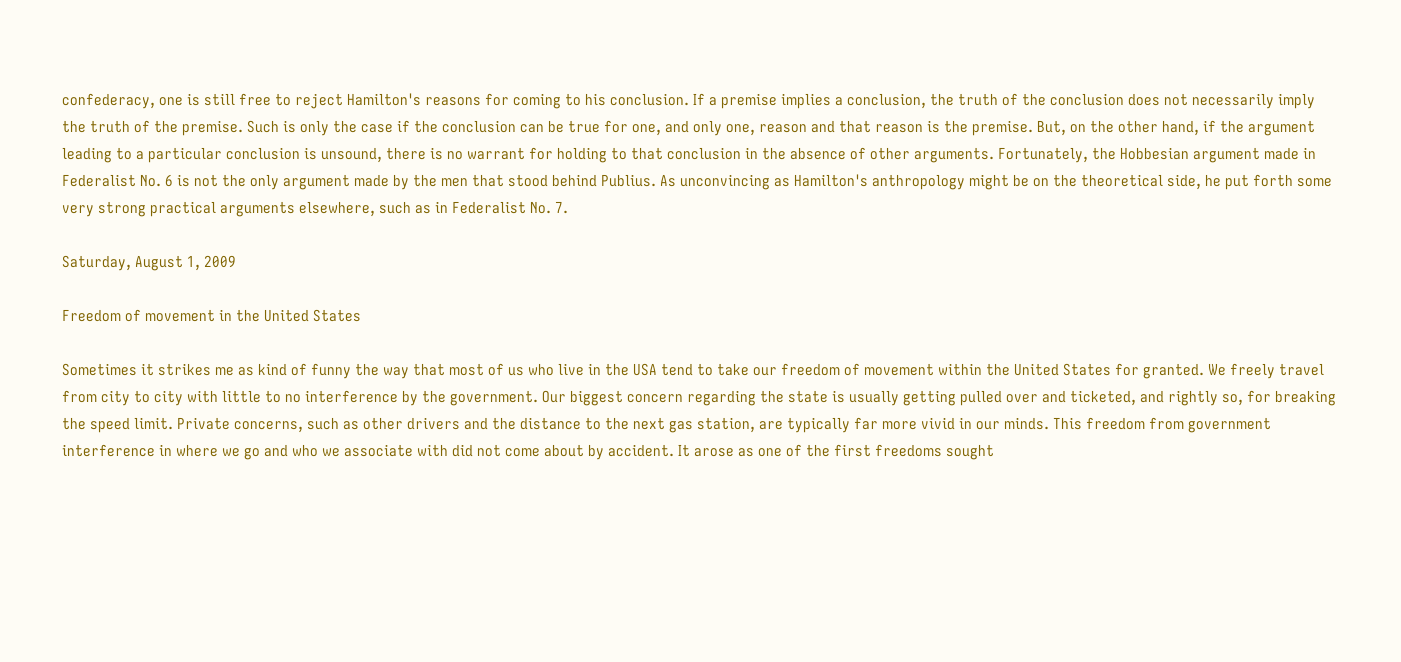confederacy, one is still free to reject Hamilton's reasons for coming to his conclusion. If a premise implies a conclusion, the truth of the conclusion does not necessarily imply the truth of the premise. Such is only the case if the conclusion can be true for one, and only one, reason and that reason is the premise. But, on the other hand, if the argument leading to a particular conclusion is unsound, there is no warrant for holding to that conclusion in the absence of other arguments. Fortunately, the Hobbesian argument made in Federalist No. 6 is not the only argument made by the men that stood behind Publius. As unconvincing as Hamilton's anthropology might be on the theoretical side, he put forth some very strong practical arguments elsewhere, such as in Federalist No. 7.

Saturday, August 1, 2009

Freedom of movement in the United States

Sometimes it strikes me as kind of funny the way that most of us who live in the USA tend to take our freedom of movement within the United States for granted. We freely travel from city to city with little to no interference by the government. Our biggest concern regarding the state is usually getting pulled over and ticketed, and rightly so, for breaking the speed limit. Private concerns, such as other drivers and the distance to the next gas station, are typically far more vivid in our minds. This freedom from government interference in where we go and who we associate with did not come about by accident. It arose as one of the first freedoms sought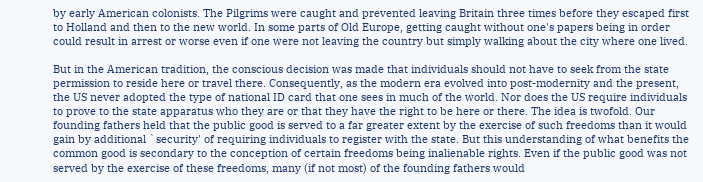by early American colonists. The Pilgrims were caught and prevented leaving Britain three times before they escaped first to Holland and then to the new world. In some parts of Old Europe, getting caught without one's papers being in order could result in arrest or worse even if one were not leaving the country but simply walking about the city where one lived.

But in the American tradition, the conscious decision was made that individuals should not have to seek from the state permission to reside here or travel there. Consequently, as the modern era evolved into post-modernity and the present, the US never adopted the type of national ID card that one sees in much of the world. Nor does the US require individuals to prove to the state apparatus who they are or that they have the right to be here or there. The idea is twofold. Our founding fathers held that the public good is served to a far greater extent by the exercise of such freedoms than it would gain by additional `security' of requiring individuals to register with the state. But this understanding of what benefits the common good is secondary to the conception of certain freedoms being inalienable rights. Even if the public good was not served by the exercise of these freedoms, many (if not most) of the founding fathers would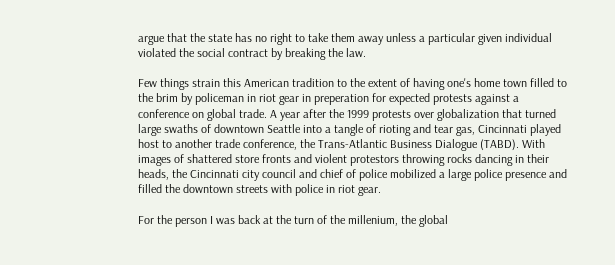argue that the state has no right to take them away unless a particular given individual violated the social contract by breaking the law.

Few things strain this American tradition to the extent of having one's home town filled to the brim by policeman in riot gear in preperation for expected protests against a conference on global trade. A year after the 1999 protests over globalization that turned large swaths of downtown Seattle into a tangle of rioting and tear gas, Cincinnati played host to another trade conference, the Trans-Atlantic Business Dialogue (TABD). With images of shattered store fronts and violent protestors throwing rocks dancing in their heads, the Cincinnati city council and chief of police mobilized a large police presence and filled the downtown streets with police in riot gear.

For the person I was back at the turn of the millenium, the global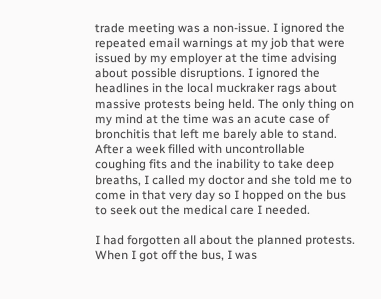trade meeting was a non-issue. I ignored the repeated email warnings at my job that were issued by my employer at the time advising about possible disruptions. I ignored the headlines in the local muckraker rags about massive protests being held. The only thing on my mind at the time was an acute case of bronchitis that left me barely able to stand. After a week filled with uncontrollable coughing fits and the inability to take deep breaths, I called my doctor and she told me to come in that very day so I hopped on the bus to seek out the medical care I needed.

I had forgotten all about the planned protests. When I got off the bus, I was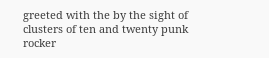greeted with the by the sight of clusters of ten and twenty punk rocker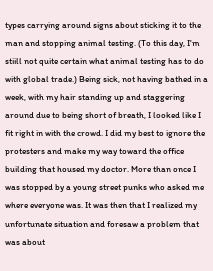types carrying around signs about sticking it to the man and stopping animal testing. (To this day, I'm stiill not quite certain what animal testing has to do with global trade.) Being sick, not having bathed in a week, with my hair standing up and staggering around due to being short of breath, I looked like I fit right in with the crowd. I did my best to ignore the protesters and make my way toward the office building that housed my doctor. More than once I was stopped by a young street punks who asked me where everyone was. It was then that I realized my unfortunate situation and foresaw a problem that was about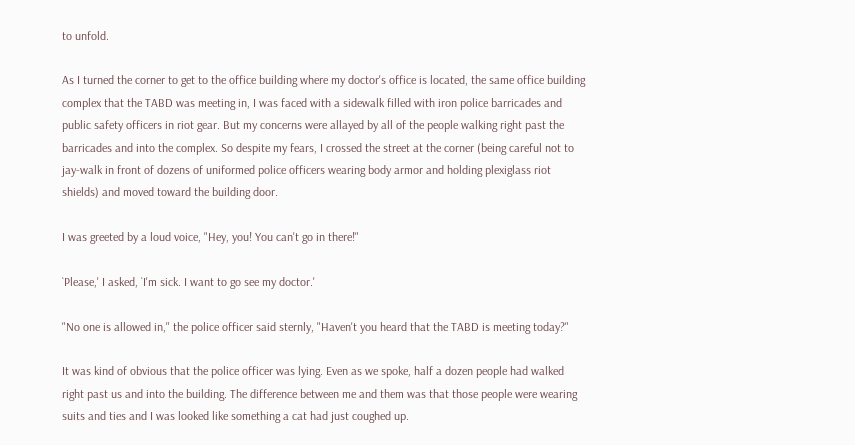to unfold.

As I turned the corner to get to the office building where my doctor's office is located, the same office building complex that the TABD was meeting in, I was faced with a sidewalk filled with iron police barricades and public safety officers in riot gear. But my concerns were allayed by all of the people walking right past the barricades and into the complex. So despite my fears, I crossed the street at the corner (being careful not to jay-walk in front of dozens of uniformed police officers wearing body armor and holding plexiglass riot shields) and moved toward the building door.

I was greeted by a loud voice, "Hey, you! You can't go in there!"

`Please,' I asked, `I'm sick. I want to go see my doctor.'

"No one is allowed in," the police officer said sternly, "Haven't you heard that the TABD is meeting today?"

It was kind of obvious that the police officer was lying. Even as we spoke, half a dozen people had walked right past us and into the building. The difference between me and them was that those people were wearing suits and ties and I was looked like something a cat had just coughed up.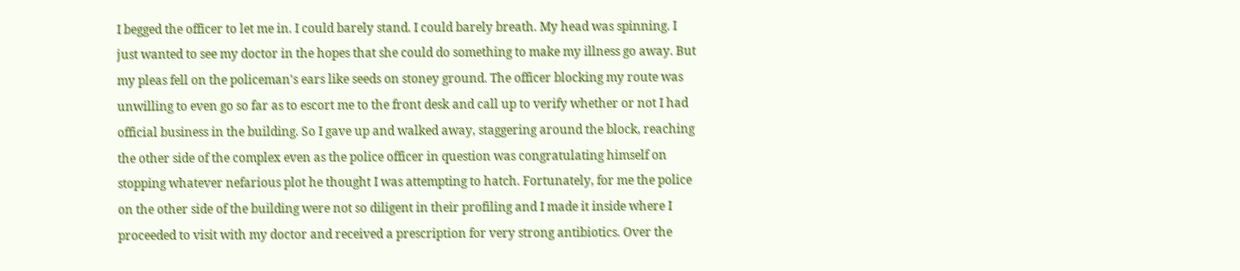I begged the officer to let me in. I could barely stand. I could barely breath. My head was spinning. I just wanted to see my doctor in the hopes that she could do something to make my illness go away. But my pleas fell on the policeman's ears like seeds on stoney ground. The officer blocking my route was unwilling to even go so far as to escort me to the front desk and call up to verify whether or not I had official business in the building. So I gave up and walked away, staggering around the block, reaching the other side of the complex even as the police officer in question was congratulating himself on stopping whatever nefarious plot he thought I was attempting to hatch. Fortunately, for me the police on the other side of the building were not so diligent in their profiling and I made it inside where I proceeded to visit with my doctor and received a prescription for very strong antibiotics. Over the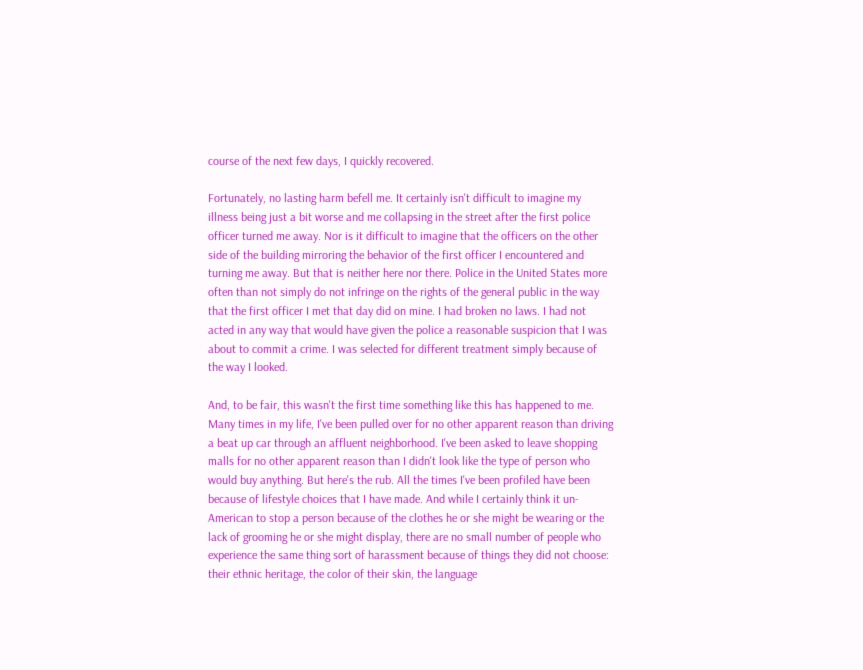course of the next few days, I quickly recovered.

Fortunately, no lasting harm befell me. It certainly isn't difficult to imagine my illness being just a bit worse and me collapsing in the street after the first police officer turned me away. Nor is it difficult to imagine that the officers on the other side of the building mirroring the behavior of the first officer I encountered and turning me away. But that is neither here nor there. Police in the United States more often than not simply do not infringe on the rights of the general public in the way that the first officer I met that day did on mine. I had broken no laws. I had not acted in any way that would have given the police a reasonable suspicion that I was about to commit a crime. I was selected for different treatment simply because of the way I looked.

And, to be fair, this wasn't the first time something like this has happened to me. Many times in my life, I've been pulled over for no other apparent reason than driving a beat up car through an affluent neighborhood. I've been asked to leave shopping malls for no other apparent reason than I didn't look like the type of person who would buy anything. But here's the rub. All the times I've been profiled have been because of lifestyle choices that I have made. And while I certainly think it un-American to stop a person because of the clothes he or she might be wearing or the lack of grooming he or she might display, there are no small number of people who experience the same thing sort of harassment because of things they did not choose: their ethnic heritage, the color of their skin, the language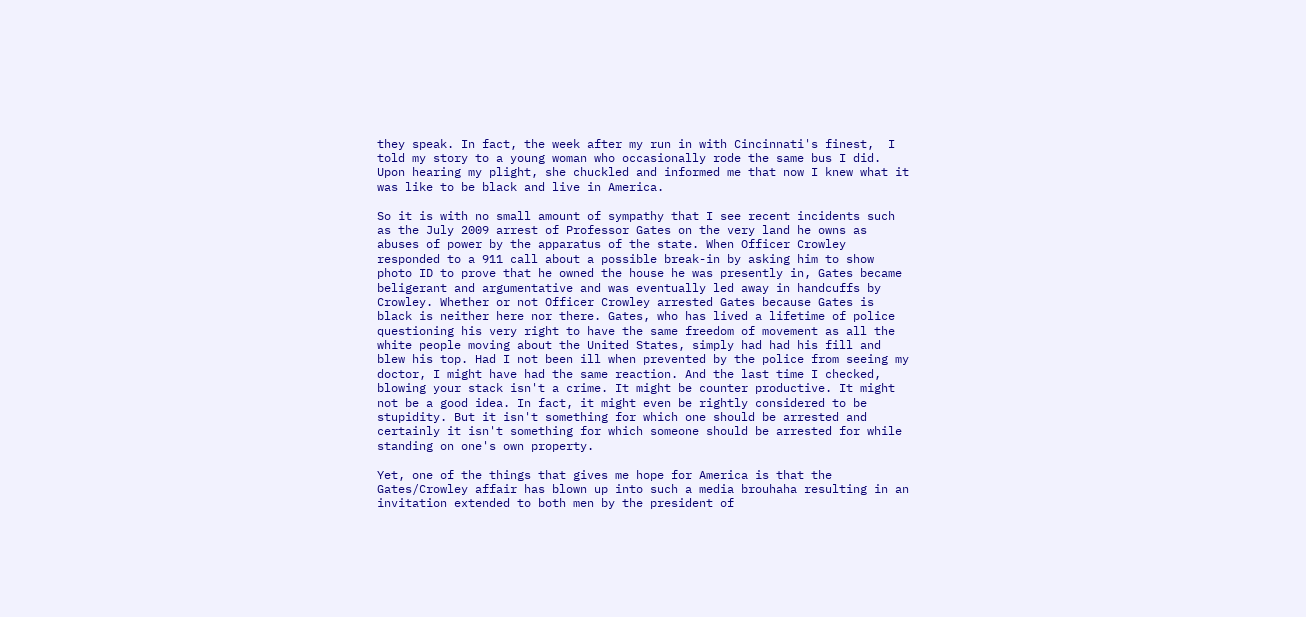they speak. In fact, the week after my run in with Cincinnati's finest,  I told my story to a young woman who occasionally rode the same bus I did. Upon hearing my plight, she chuckled and informed me that now I knew what it was like to be black and live in America.

So it is with no small amount of sympathy that I see recent incidents such as the July 2009 arrest of Professor Gates on the very land he owns as abuses of power by the apparatus of the state. When Officer Crowley responded to a 911 call about a possible break-in by asking him to show photo ID to prove that he owned the house he was presently in, Gates became beligerant and argumentative and was eventually led away in handcuffs by Crowley. Whether or not Officer Crowley arrested Gates because Gates is black is neither here nor there. Gates, who has lived a lifetime of police questioning his very right to have the same freedom of movement as all the white people moving about the United States, simply had had his fill and blew his top. Had I not been ill when prevented by the police from seeing my doctor, I might have had the same reaction. And the last time I checked, blowing your stack isn't a crime. It might be counter productive. It might not be a good idea. In fact, it might even be rightly considered to be stupidity. But it isn't something for which one should be arrested and certainly it isn't something for which someone should be arrested for while standing on one's own property.

Yet, one of the things that gives me hope for America is that the Gates/Crowley affair has blown up into such a media brouhaha resulting in an invitation extended to both men by the president of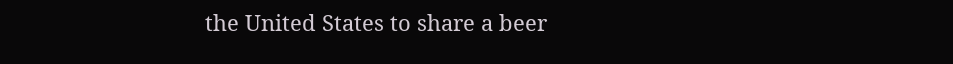the United States to share a beer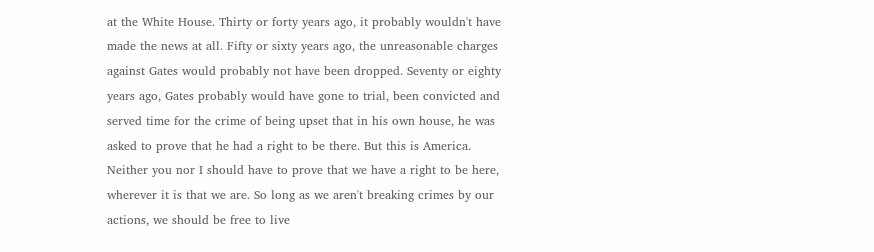at the White House. Thirty or forty years ago, it probably wouldn't have made the news at all. Fifty or sixty years ago, the unreasonable charges against Gates would probably not have been dropped. Seventy or eighty years ago, Gates probably would have gone to trial, been convicted and served time for the crime of being upset that in his own house, he was asked to prove that he had a right to be there. But this is America. Neither you nor I should have to prove that we have a right to be here, wherever it is that we are. So long as we aren't breaking crimes by our actions, we should be free to live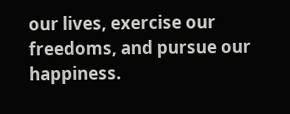our lives, exercise our freedoms, and pursue our happiness.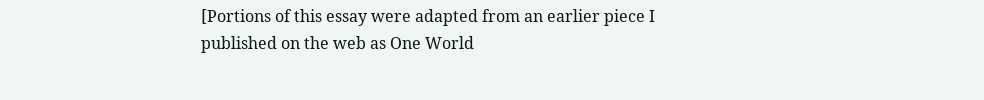[Portions of this essay were adapted from an earlier piece I published on the web as One World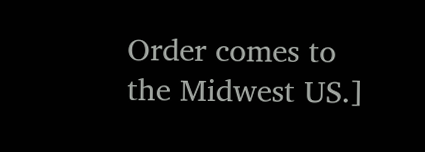Order comes to the Midwest US.]